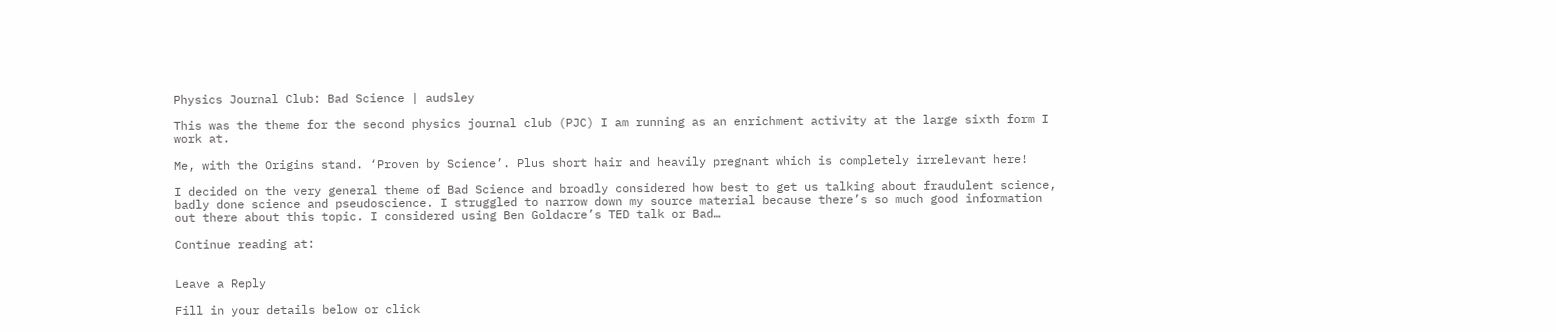Physics Journal Club: Bad Science | audsley

This was the theme for the second physics journal club (PJC) I am running as an enrichment activity at the large sixth form I work at.

Me, with the Origins stand. ‘Proven by Science’. Plus short hair and heavily pregnant which is completely irrelevant here!

I decided on the very general theme of Bad Science and broadly considered how best to get us talking about fraudulent science, badly done science and pseudoscience. I struggled to narrow down my source material because there’s so much good information out there about this topic. I considered using Ben Goldacre’s TED talk or Bad…

Continue reading at:


Leave a Reply

Fill in your details below or click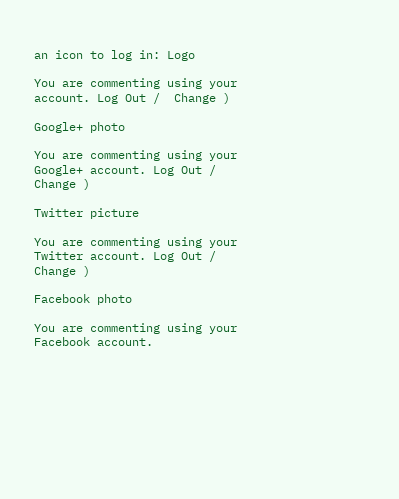an icon to log in: Logo

You are commenting using your account. Log Out /  Change )

Google+ photo

You are commenting using your Google+ account. Log Out /  Change )

Twitter picture

You are commenting using your Twitter account. Log Out /  Change )

Facebook photo

You are commenting using your Facebook account.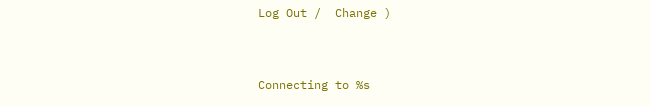Log Out /  Change )


Connecting to %s